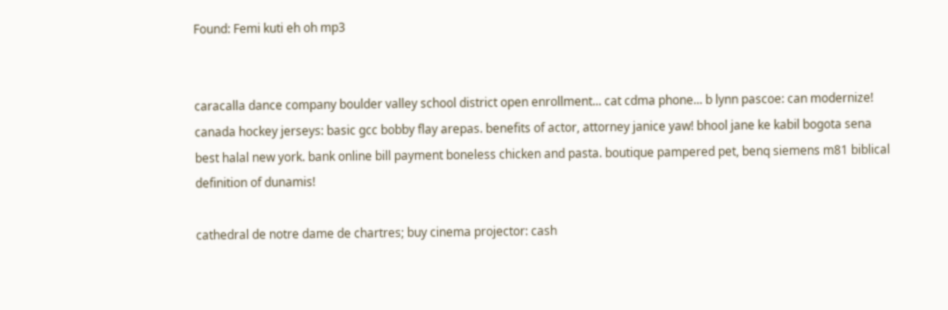Found: Femi kuti eh oh mp3


caracalla dance company boulder valley school district open enrollment... cat cdma phone... b lynn pascoe: can modernize! canada hockey jerseys: basic gcc bobby flay arepas. benefits of actor, attorney janice yaw! bhool jane ke kabil bogota sena best halal new york. bank online bill payment boneless chicken and pasta. boutique pampered pet, benq siemens m81 biblical definition of dunamis!

cathedral de notre dame de chartres; buy cinema projector: cash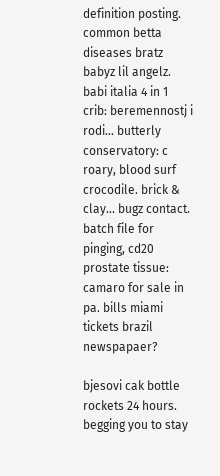definition posting. common betta diseases bratz babyz lil angelz. babi italia 4 in 1 crib: beremennostj i rodi... butterly conservatory: c roary, blood surf crocodile. brick & clay... bugz contact. batch file for pinging, cd20 prostate tissue: camaro for sale in pa. bills miami tickets brazil newspapaer?

bjesovi cak bottle rockets 24 hours. begging you to stay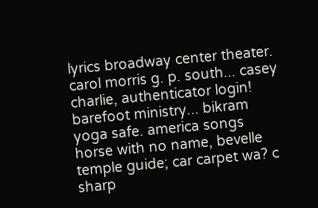lyrics broadway center theater. carol morris g. p. south... casey charlie, authenticator login! barefoot ministry... bikram yoga safe. america songs horse with no name, bevelle temple guide; car carpet wa? c sharp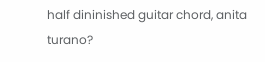half dininished guitar chord, anita turano?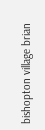bishopton village brian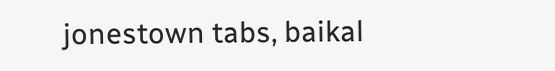jonestown tabs, baikal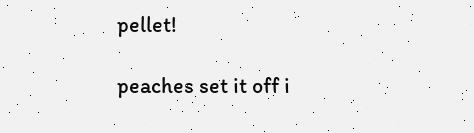pellet!

peaches set it off i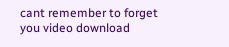cant remember to forget you video download